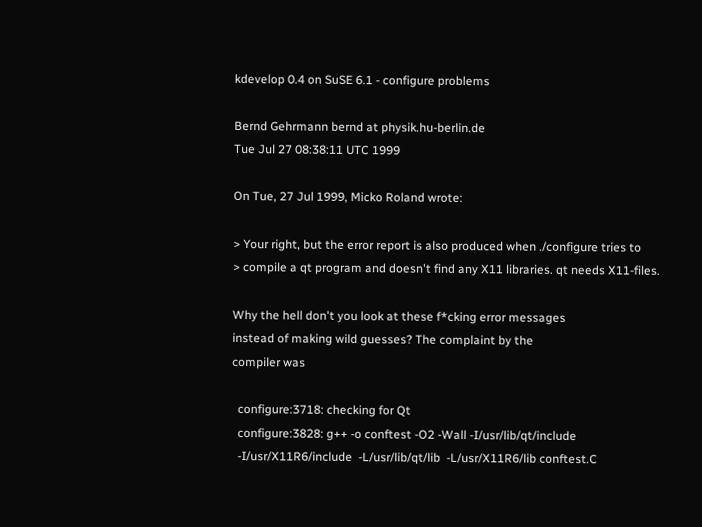kdevelop 0.4 on SuSE 6.1 - configure problems

Bernd Gehrmann bernd at physik.hu-berlin.de
Tue Jul 27 08:38:11 UTC 1999

On Tue, 27 Jul 1999, Micko Roland wrote:

> Your right, but the error report is also produced when ./configure tries to
> compile a qt program and doesn't find any X11 libraries. qt needs X11-files.

Why the hell don't you look at these f*cking error messages
instead of making wild guesses? The complaint by the
compiler was

  configure:3718: checking for Qt
  configure:3828: g++ -o conftest -O2 -Wall -I/usr/lib/qt/include
  -I/usr/X11R6/include  -L/usr/lib/qt/lib  -L/usr/X11R6/lib conftest.C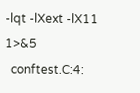-lqt -lXext -lX11  1>&5
  conftest.C:4: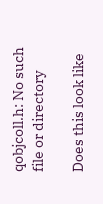qobjcoll.h: No such file or directory

Does this look like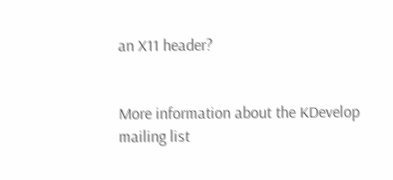an X11 header?


More information about the KDevelop mailing list